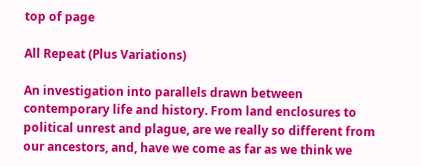top of page

All Repeat (Plus Variations)

An investigation into parallels drawn between contemporary life and history. From land enclosures to political unrest and plague, are we really so different from our ancestors, and, have we come as far as we think we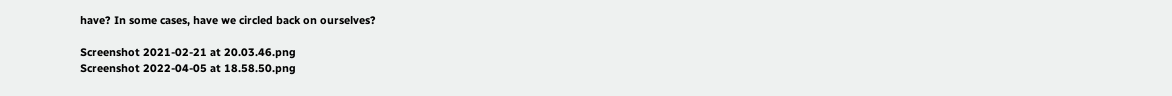have? In some cases, have we circled back on ourselves?

Screenshot 2021-02-21 at 20.03.46.png
Screenshot 2022-04-05 at 18.58.50.png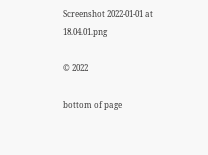Screenshot 2022-01-01 at 18.04.01.png

© 2022

bottom of page